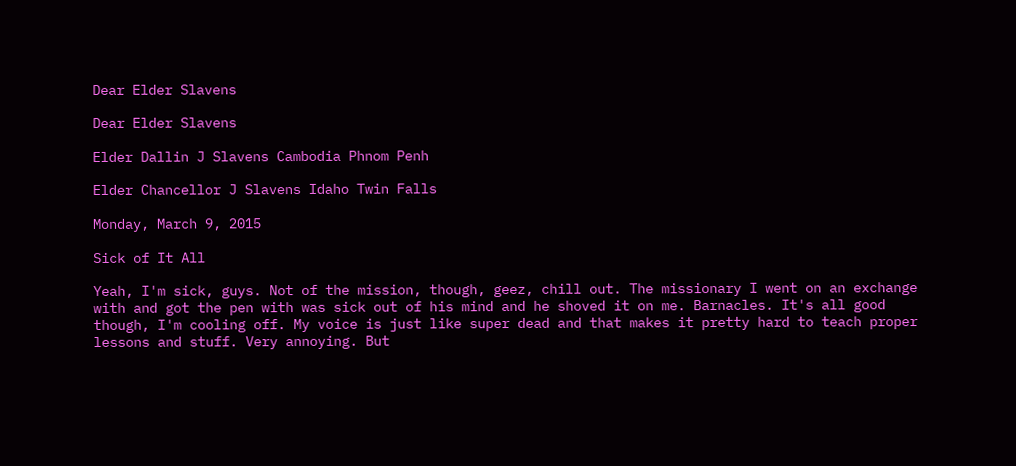Dear Elder Slavens

Dear Elder Slavens

Elder Dallin J Slavens Cambodia Phnom Penh

Elder Chancellor J Slavens Idaho Twin Falls

Monday, March 9, 2015

Sick of It All

Yeah, I'm sick, guys. Not of the mission, though, geez, chill out. The missionary I went on an exchange with and got the pen with was sick out of his mind and he shoved it on me. Barnacles. It's all good though, I'm cooling off. My voice is just like super dead and that makes it pretty hard to teach proper lessons and stuff. Very annoying. But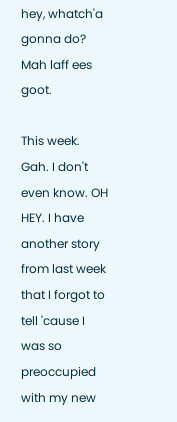hey, whatch'a gonna do? Mah laff ees goot.

This week. Gah. I don't even know. OH HEY. I have another story from last week that I forgot to tell 'cause I was so preoccupied with my new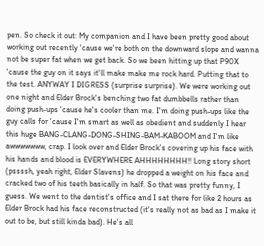pen. So check it out: My companion and I have been pretty good about working out recently 'cause we're both on the downward slope and wanna not be super fat when we get back. So we been hitting up that P90X 'cause the guy on it says it'll make make me rock hard. Putting that to the test. ANYWAY I DIGRESS (surprise surprise). We were working out one night and Elder Brock's benching two fat dumbbells rather than doing push-ups 'cause he's cooler than me. I'm doing push-ups like the guy calls for 'cause I'm smart as well as obedient and suddenly I hear this huge BANG-CLANG-DONG-SHING-BAM-KABOOM and I'm like awwwwwww, crap. I look over and Elder Brock's covering up his face with his hands and blood is EVERYWHERE AHHHHHHHH!! Long story short (pssssh, yeah right, Elder Slavens) he dropped a weight on his face and cracked two of his teeth basically in half. So that was pretty funny, I guess. We went to the dentist's office and I sat there for like 2 hours as Elder Brock had his face reconstructed (it's really not as bad as I make it out to be, but still kinda bad). He's all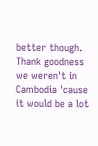better though. Thank goodness we weren't in Cambodia 'cause it would be a lot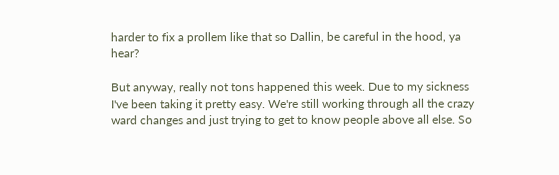harder to fix a prollem like that so Dallin, be careful in the hood, ya hear?

But anyway, really not tons happened this week. Due to my sickness I've been taking it pretty easy. We're still working through all the crazy ward changes and just trying to get to know people above all else. So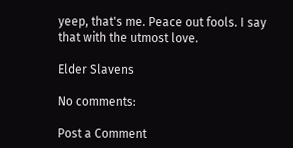yeep, that's me. Peace out fools. I say that with the utmost love.

Elder Slavens

No comments:

Post a Comment